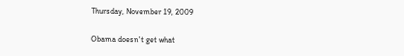Thursday, November 19, 2009

Obama doesn't get what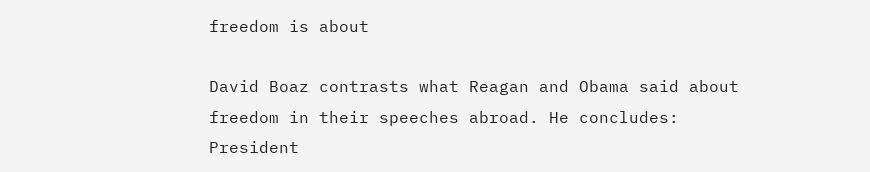freedom is about

David Boaz contrasts what Reagan and Obama said about freedom in their speeches abroad. He concludes:
President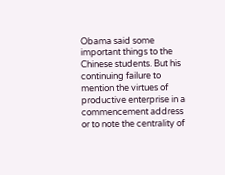Obama said some important things to the Chinese students. But his continuing failure to mention the virtues of productive enterprise in a commencement address or to note the centrality of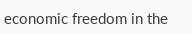economic freedom in the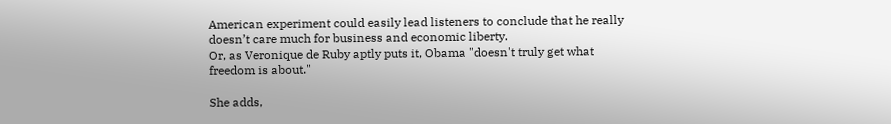American experiment could easily lead listeners to conclude that he really doesn’t care much for business and economic liberty.
Or, as Veronique de Ruby aptly puts it, Obama "doesn't truly get what freedom is about."

She adds,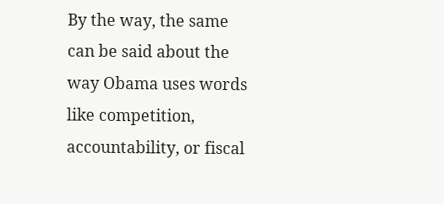By the way, the same can be said about the way Obama uses words like competition, accountability, or fiscal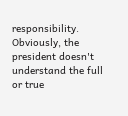responsibility. Obviously, the president doesn't understand the full or true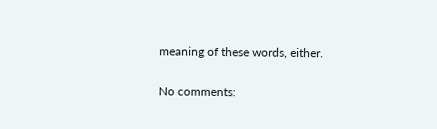meaning of these words, either.

No comments: